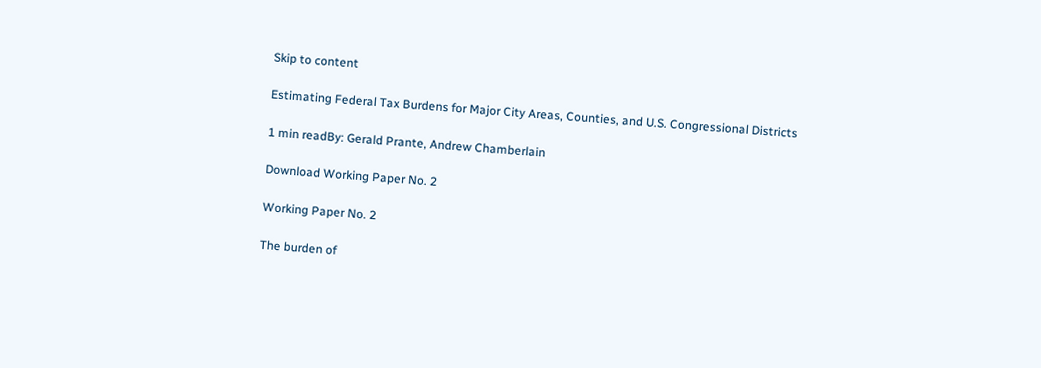Skip to content

Estimating Federal Tax Burdens for Major City Areas, Counties, and U.S. Congressional Districts

1 min readBy: Gerald Prante, Andrew Chamberlain

Download Working Paper No. 2

Working Paper No. 2

The burden of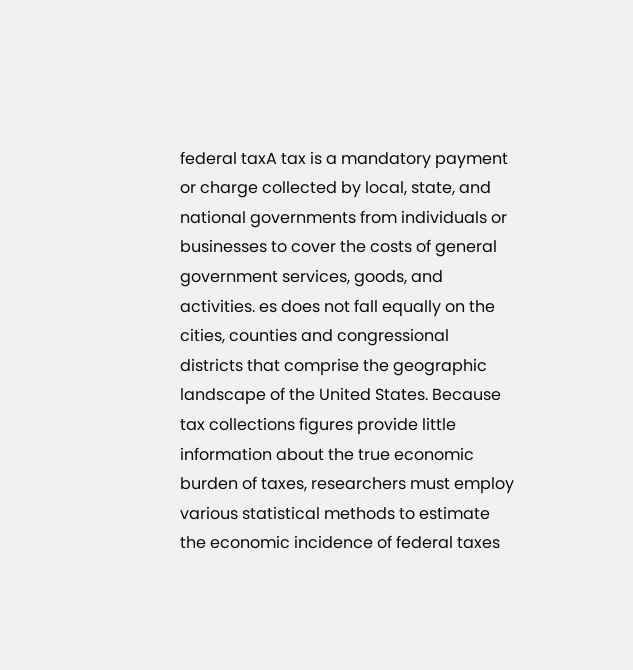federal taxA tax is a mandatory payment or charge collected by local, state, and national governments from individuals or businesses to cover the costs of general government services, goods, and activities. es does not fall equally on the cities, counties and congressional districts that comprise the geographic landscape of the United States. Because tax collections figures provide little information about the true economic burden of taxes, researchers must employ various statistical methods to estimate the economic incidence of federal taxes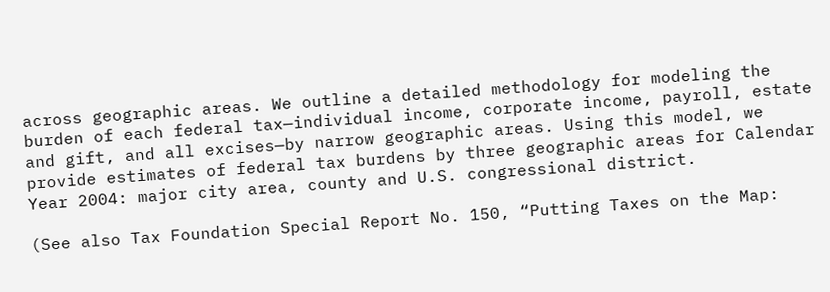across geographic areas. We outline a detailed methodology for modeling the burden of each federal tax—individual income, corporate income, payroll, estate and gift, and all excises—by narrow geographic areas. Using this model, we provide estimates of federal tax burdens by three geographic areas for Calendar Year 2004: major city area, county and U.S. congressional district.

(See also Tax Foundation Special Report No. 150, “Putting Taxes on the Map: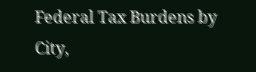Federal Tax Burdens by City,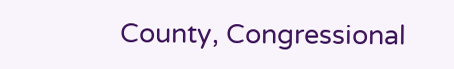County, Congressional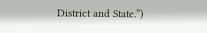District and State.”)